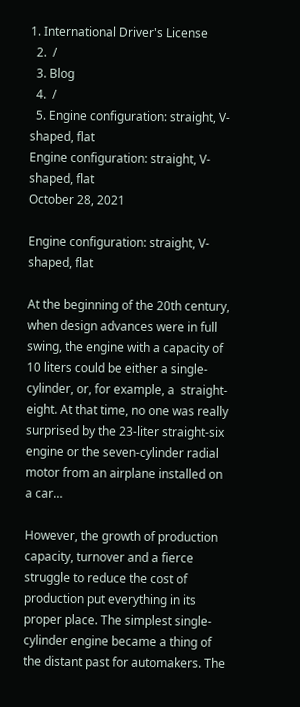1. International Driver's License
  2.  /
  3. Blog
  4.  /
  5. Engine configuration: straight, V-shaped, flat
Engine configuration: straight, V-shaped, flat
October 28, 2021

Engine configuration: straight, V-shaped, flat

At the beginning of the 20th century, when design advances were in full swing, the engine with a capacity of 10 liters could be either a single-cylinder, or, for example, a  straight-eight. At that time, no one was really surprised by the 23-liter straight-six engine or the seven-cylinder radial motor from an airplane installed on a car…

However, the growth of production capacity, turnover and a fierce struggle to reduce the cost of production put everything in its proper place. The simplest single-cylinder engine became a thing of the distant past for automakers. The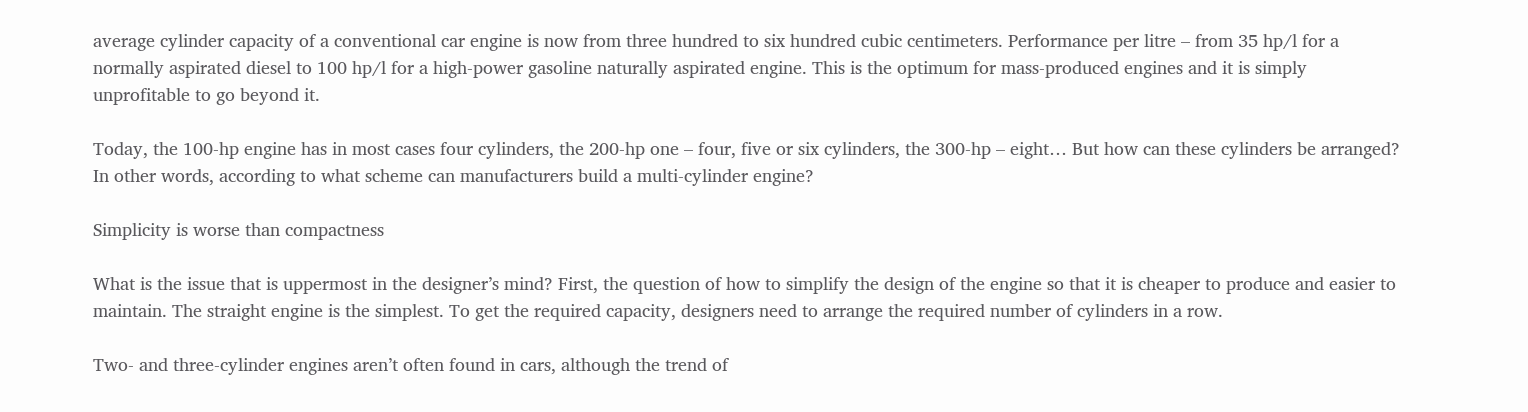average cylinder capacity of a conventional car engine is now from three hundred to six hundred cubic centimeters. Performance per litre – from 35 hp/l for a normally aspirated diesel to 100 hp/l for a high-power gasoline naturally aspirated engine. This is the optimum for mass-produced engines and it is simply unprofitable to go beyond it.

Today, the 100-hp engine has in most cases four cylinders, the 200-hp one – four, five or six cylinders, the 300-hp – eight… But how can these cylinders be arranged? In other words, according to what scheme can manufacturers build a multi-cylinder engine?

Simplicity is worse than compactness

What is the issue that is uppermost in the designer’s mind? First, the question of how to simplify the design of the engine so that it is cheaper to produce and easier to maintain. The straight engine is the simplest. To get the required capacity, designers need to arrange the required number of cylinders in a row.

Two- and three-cylinder engines aren’t often found in cars, although the trend of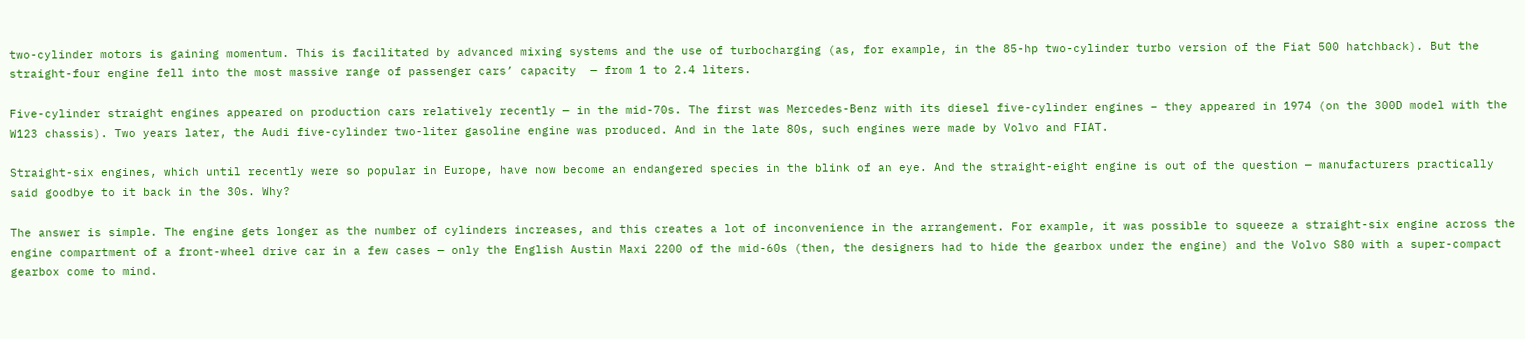two-cylinder motors is gaining momentum. This is facilitated by advanced mixing systems and the use of turbocharging (as, for example, in the 85-hp two-cylinder turbo version of the Fiat 500 hatchback). But the straight-four engine fell into the most massive range of passenger cars’ capacity  — from 1 to 2.4 liters.

Five-cylinder straight engines appeared on production cars relatively recently — in the mid-70s. The first was Mercedes-Benz with its diesel five-cylinder engines – they appeared in 1974 (on the 300D model with the W123 chassis). Two years later, the Audi five-cylinder two-liter gasoline engine was produced. And in the late 80s, such engines were made by Volvo and FIAT.

Straight-six engines, which until recently were so popular in Europe, have now become an endangered species in the blink of an eye. And the straight-eight engine is out of the question — manufacturers practically said goodbye to it back in the 30s. Why?

The answer is simple. The engine gets longer as the number of cylinders increases, and this creates a lot of inconvenience in the arrangement. For example, it was possible to squeeze a straight-six engine across the engine compartment of a front-wheel drive car in a few cases — only the English Austin Maxi 2200 of the mid-60s (then, the designers had to hide the gearbox under the engine) and the Volvo S80 with a super-compact gearbox come to mind.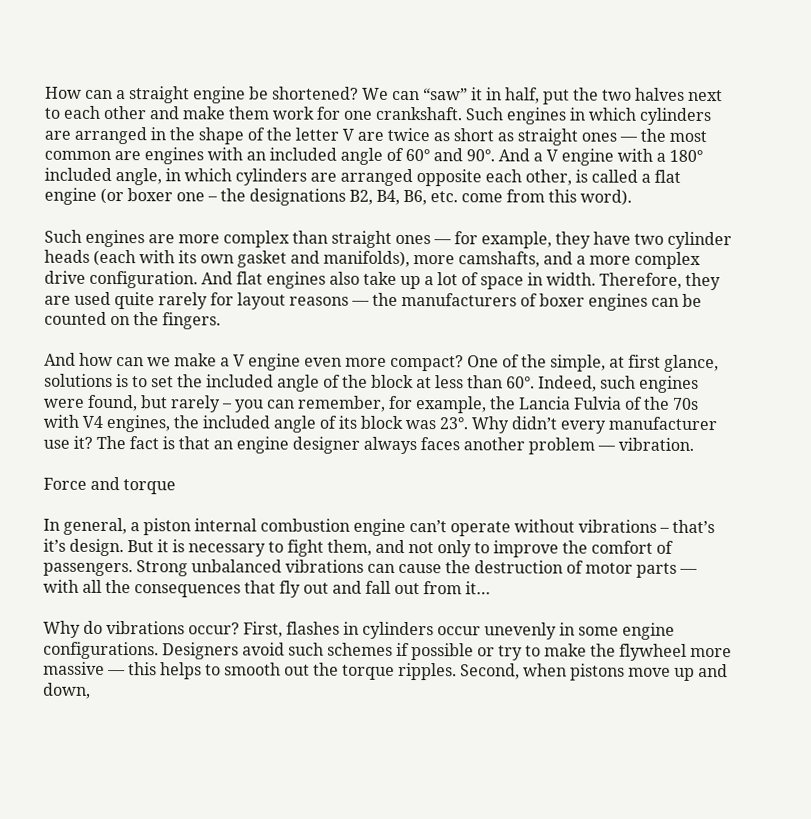How can a straight engine be shortened? We can “saw” it in half, put the two halves next to each other and make them work for one crankshaft. Such engines in which cylinders are arranged in the shape of the letter V are twice as short as straight ones — the most common are engines with an included angle of 60° and 90°. And a V engine with a 180° included angle, in which cylinders are arranged opposite each other, is called a flat engine (or boxer one – the designations B2, B4, B6, etc. come from this word).

Such engines are more complex than straight ones — for example, they have two cylinder heads (each with its own gasket and manifolds), more camshafts, and a more complex drive configuration. And flat engines also take up a lot of space in width. Therefore, they are used quite rarely for layout reasons — the manufacturers of boxer engines can be counted on the fingers.

And how can we make a V engine even more compact? One of the simple, at first glance, solutions is to set the included angle of the block at less than 60°. Indeed, such engines were found, but rarely – you can remember, for example, the Lancia Fulvia of the 70s with V4 engines, the included angle of its block was 23°. Why didn’t every manufacturer use it? The fact is that an engine designer always faces another problem — vibration.

Force and torque

In general, a piston internal combustion engine can’t operate without vibrations – that’s it’s design. But it is necessary to fight them, and not only to improve the comfort of passengers. Strong unbalanced vibrations can cause the destruction of motor parts — with all the consequences that fly out and fall out from it…

Why do vibrations occur? First, flashes in cylinders occur unevenly in some engine configurations. Designers avoid such schemes if possible or try to make the flywheel more massive — this helps to smooth out the torque ripples. Second, when pistons move up and down,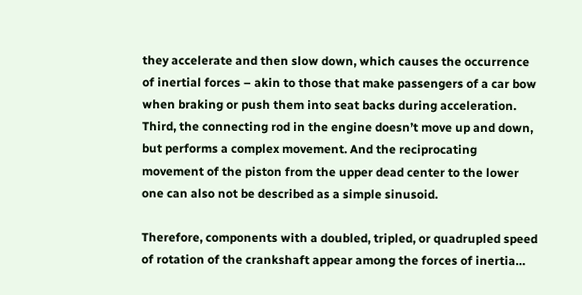they accelerate and then slow down, which causes the occurrence of inertial forces – akin to those that make passengers of a car bow when braking or push them into seat backs during acceleration. Third, the connecting rod in the engine doesn’t move up and down, but performs a complex movement. And the reciprocating movement of the piston from the upper dead center to the lower one can also not be described as a simple sinusoid.

Therefore, components with a doubled, tripled, or quadrupled speed of rotation of the crankshaft appear among the forces of inertia…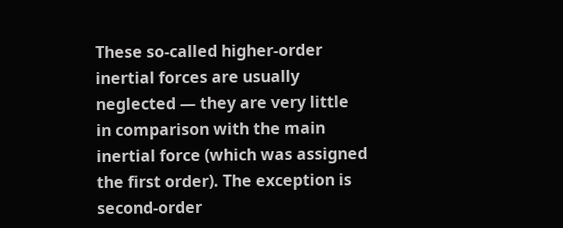These so-called higher-order inertial forces are usually neglected — they are very little in comparison with the main inertial force (which was assigned the first order). The exception is second-order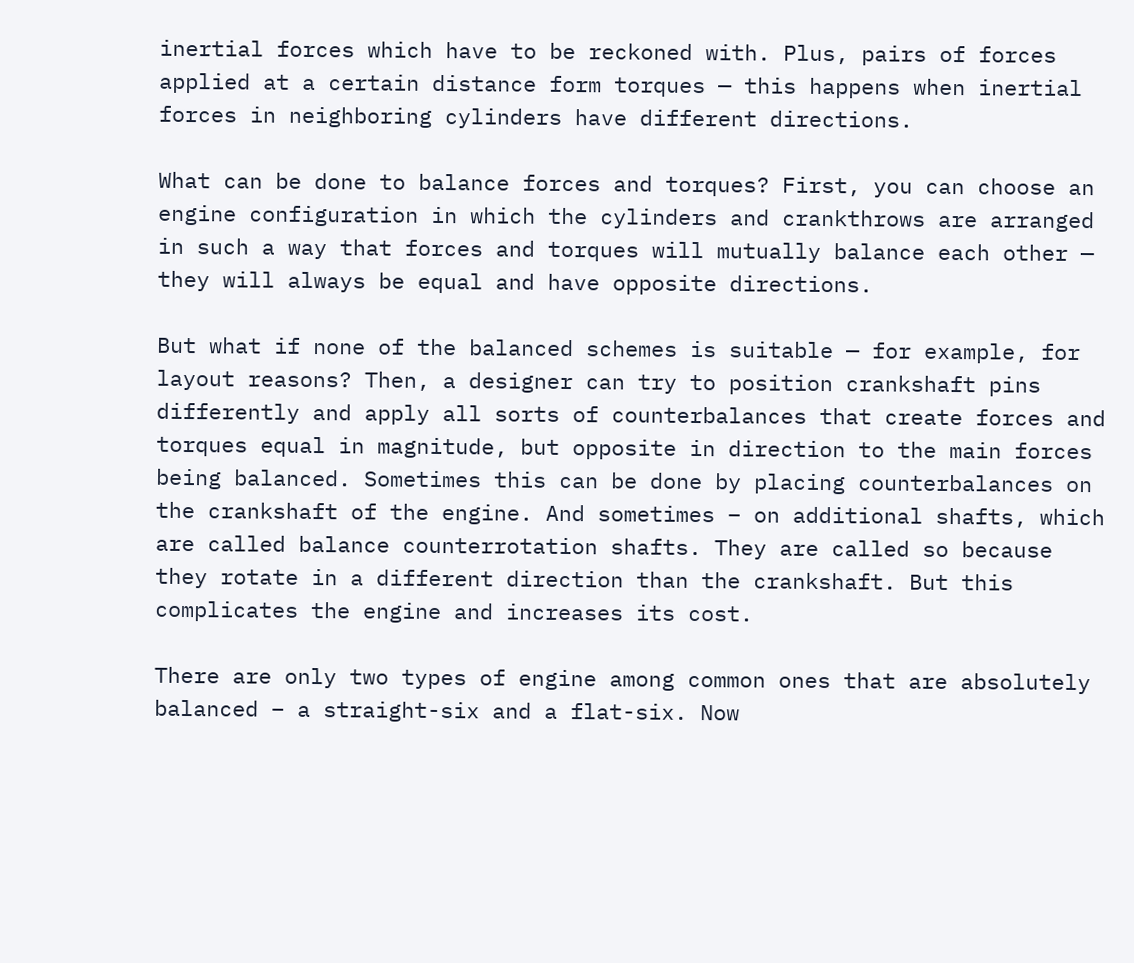inertial forces which have to be reckoned with. Plus, pairs of forces applied at a certain distance form torques — this happens when inertial forces in neighboring cylinders have different directions.

What can be done to balance forces and torques? First, you can choose an engine configuration in which the cylinders and crankthrows are arranged in such a way that forces and torques will mutually balance each other — they will always be equal and have opposite directions.

But what if none of the balanced schemes is suitable — for example, for layout reasons? Then, a designer can try to position crankshaft pins differently and apply all sorts of counterbalances that create forces and torques equal in magnitude, but opposite in direction to the main forces being balanced. Sometimes this can be done by placing counterbalances on the crankshaft of the engine. And sometimes – on additional shafts, which are called balance counterrotation shafts. They are called so because they rotate in a different direction than the crankshaft. But this complicates the engine and increases its cost.

There are only two types of engine among common ones that are absolutely balanced – a straight-six and a flat-six. Now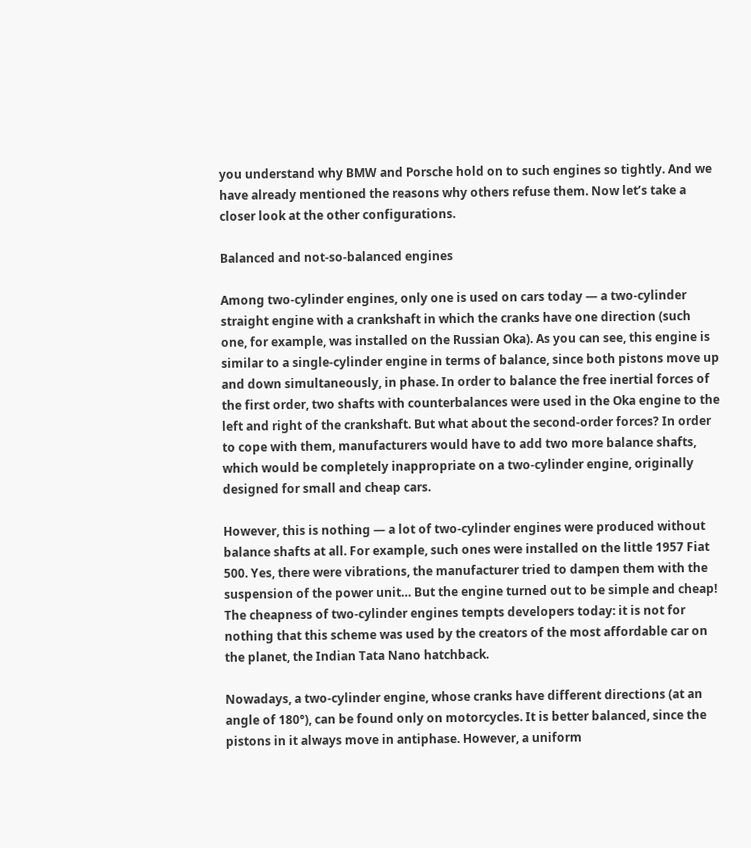you understand why BMW and Porsche hold on to such engines so tightly. And we have already mentioned the reasons why others refuse them. Now let’s take a closer look at the other configurations.

Balanced and not-so-balanced engines

Among two-cylinder engines, only one is used on cars today — a two-cylinder straight engine with a crankshaft in which the cranks have one direction (such one, for example, was installed on the Russian Oka). As you can see, this engine is similar to a single-cylinder engine in terms of balance, since both pistons move up and down simultaneously, in phase. In order to balance the free inertial forces of the first order, two shafts with counterbalances were used in the Oka engine to the left and right of the crankshaft. But what about the second-order forces? In order to cope with them, manufacturers would have to add two more balance shafts, which would be completely inappropriate on a two-cylinder engine, originally designed for small and cheap cars.

However, this is nothing — a lot of two-cylinder engines were produced without balance shafts at all. For example, such ones were installed on the little 1957 Fiat 500. Yes, there were vibrations, the manufacturer tried to dampen them with the suspension of the power unit… But the engine turned out to be simple and cheap! The cheapness of two-cylinder engines tempts developers today: it is not for nothing that this scheme was used by the creators of the most affordable car on the planet, the Indian Tata Nano hatchback.

Nowadays, a two-cylinder engine, whose cranks have different directions (at an angle of 180°), can be found only on motorcycles. It is better balanced, since the pistons in it always move in antiphase. However, a uniform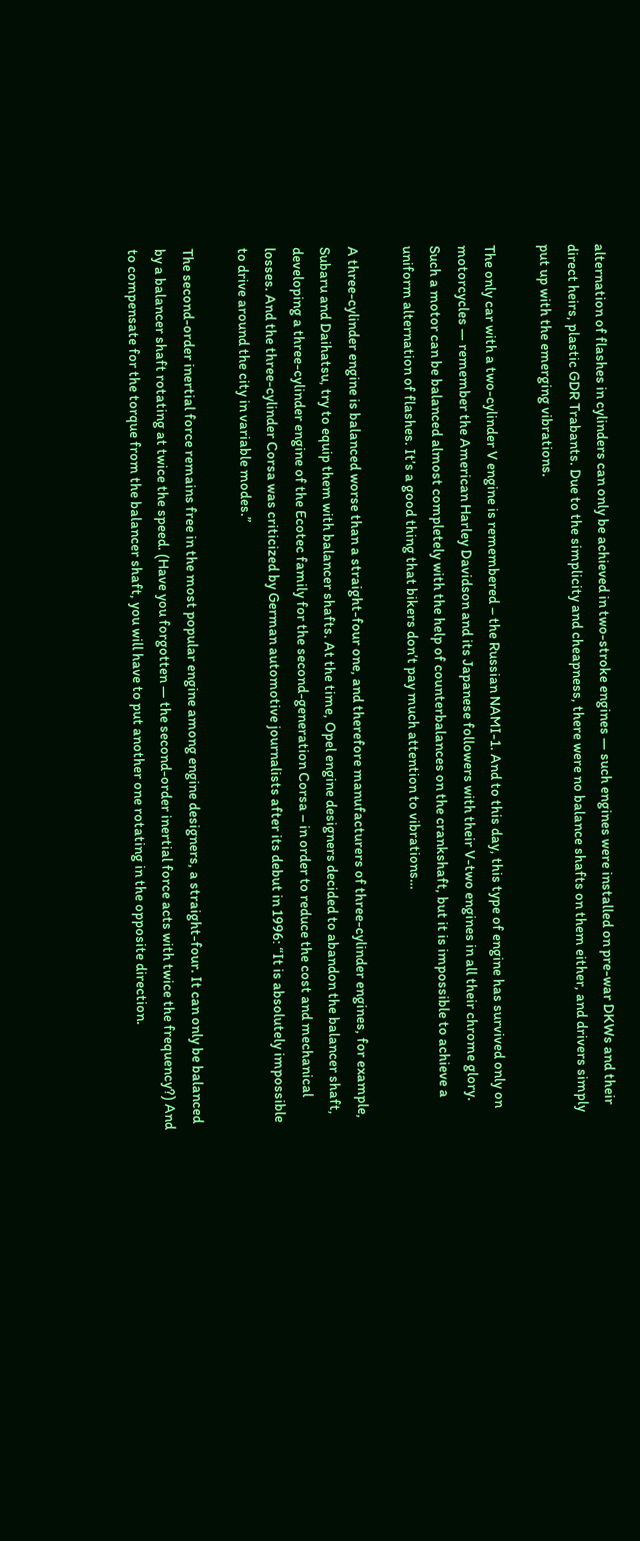alternation of flashes in cylinders can only be achieved in two-stroke engines — such engines were installed on pre-war DKWs and their direct heirs, plastic GDR Trabants. Due to the simplicity and cheapness, there were no balance shafts on them either, and drivers simply put up with the emerging vibrations.

The only car with a two-cylinder V engine is remembered – the Russian NAMI-1. And to this day, this type of engine has survived only on motorcycles — remember the American Harley Davidson and its Japanese followers with their V-two engines in all their chrome glory. Such a motor can be balanced almost completely with the help of counterbalances on the crankshaft, but it is impossible to achieve a uniform alternation of flashes. It’s a good thing that bikers don’t pay much attention to vibrations…

A three-cylinder engine is balanced worse than a straight-four one, and therefore manufacturers of three-cylinder engines, for example, Subaru and Daihatsu, try to equip them with balancer shafts. At the time, Opel engine designers decided to abandon the balancer shaft, developing a three-cylinder engine of the Ecotec family for the second-generation Corsa – in order to reduce the cost and mechanical losses. And the three-cylinder Corsa was criticized by German automotive journalists after its debut in 1996: “It is absolutely impossible to drive around the city in variable modes.”

The second-order inertial force remains free in the most popular engine among engine designers, a straight-four. It can only be balanced by a balancer shaft rotating at twice the speed. (Have you forgotten — the second-order inertial force acts with twice the frequency?) And to compensate for the torque from the balancer shaft, you will have to put another one rotating in the opposite direction.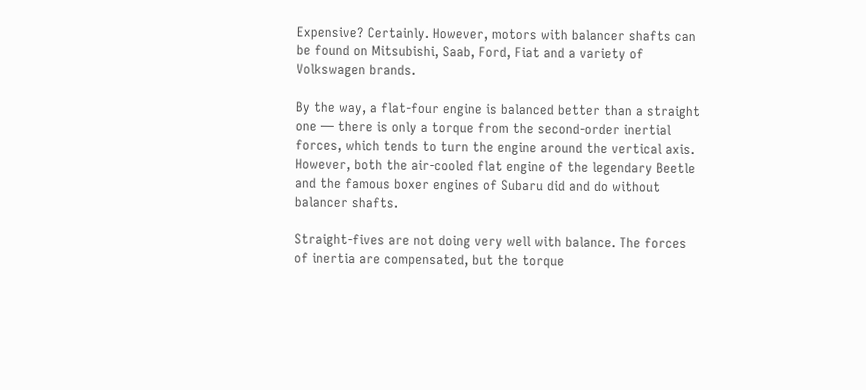Expensive? Certainly. However, motors with balancer shafts can be found on Mitsubishi, Saab, Ford, Fiat and a variety of Volkswagen brands.

By the way, a flat-four engine is balanced better than a straight one — there is only a torque from the second-order inertial forces, which tends to turn the engine around the vertical axis. However, both the air-cooled flat engine of the legendary Beetle and the famous boxer engines of Subaru did and do without balancer shafts.

Straight-fives are not doing very well with balance. The forces of inertia are compensated, but the torque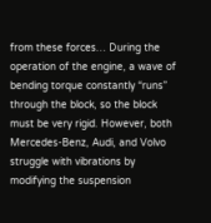from these forces… During the operation of the engine, a wave of bending torque constantly “runs” through the block, so the block must be very rigid. However, both Mercedes-Benz, Audi, and Volvo struggle with vibrations by modifying the suspension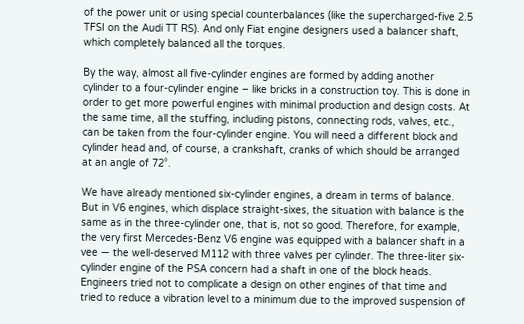of the power unit or using special counterbalances (like the supercharged-five 2.5 TFSI on the Audi TT RS). And only Fiat engine designers used a balancer shaft, which completely balanced all the torques.

By the way, almost all five-cylinder engines are formed by adding another cylinder to a four-cylinder engine – like bricks in a construction toy. This is done in order to get more powerful engines with minimal production and design costs. At the same time, all the stuffing, including pistons, connecting rods, valves, etc., can be taken from the four-cylinder engine. You will need a different block and cylinder head and, of course, a crankshaft, cranks of which should be arranged at an angle of 72°.

We have already mentioned six-cylinder engines, a dream in terms of balance. But in V6 engines, which displace straight-sixes, the situation with balance is the same as in the three-cylinder one, that is, not so good. Therefore, for example, the very first Mercedes-Benz V6 engine was equipped with a balancer shaft in a vee — the well-deserved M112 with three valves per cylinder. The three-liter six-cylinder engine of the PSA concern had a shaft in one of the block heads. Engineers tried not to complicate a design on other engines of that time and tried to reduce a vibration level to a minimum due to the improved suspension of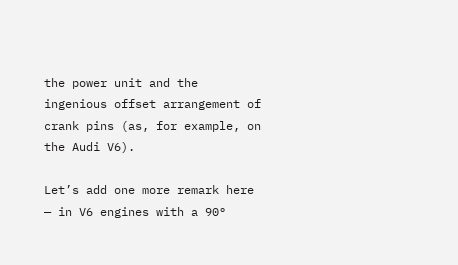the power unit and the ingenious offset arrangement of crank pins (as, for example, on the Audi V6).

Let’s add one more remark here — in V6 engines with a 90°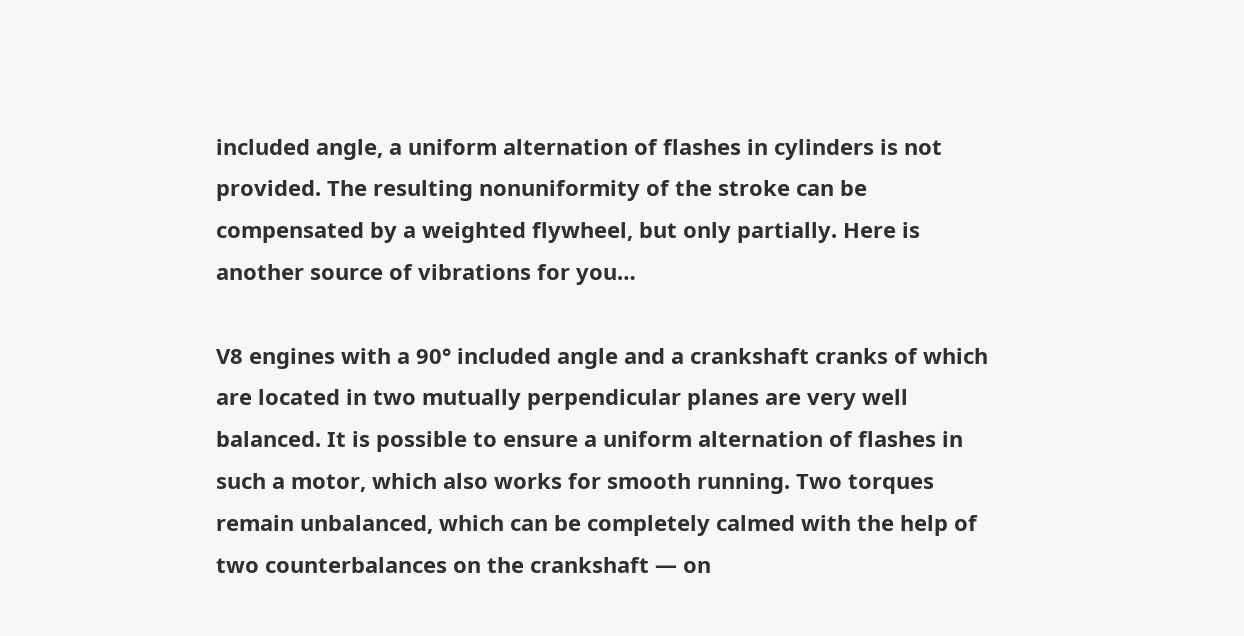included angle, a uniform alternation of flashes in cylinders is not provided. The resulting nonuniformity of the stroke can be compensated by a weighted flywheel, but only partially. Here is another source of vibrations for you…

V8 engines with a 90° included angle and a crankshaft cranks of which are located in two mutually perpendicular planes are very well balanced. It is possible to ensure a uniform alternation of flashes in such a motor, which also works for smooth running. Two torques remain unbalanced, which can be completely calmed with the help of two counterbalances on the crankshaft — on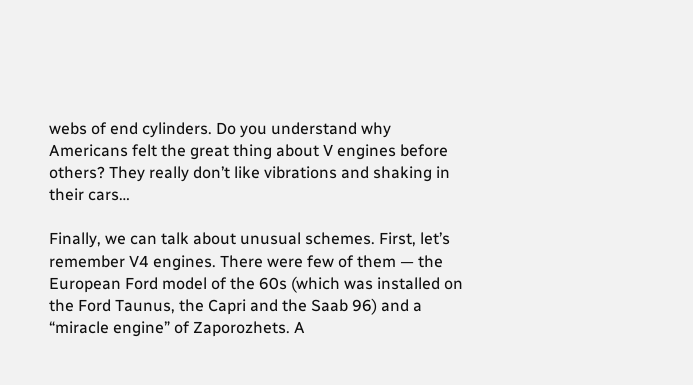webs of end cylinders. Do you understand why Americans felt the great thing about V engines before others? They really don’t like vibrations and shaking in their cars…

Finally, we can talk about unusual schemes. First, let’s remember V4 engines. There were few of them — the European Ford model of the 60s (which was installed on the Ford Taunus, the Capri and the Saab 96) and a “miracle engine” of Zaporozhets. A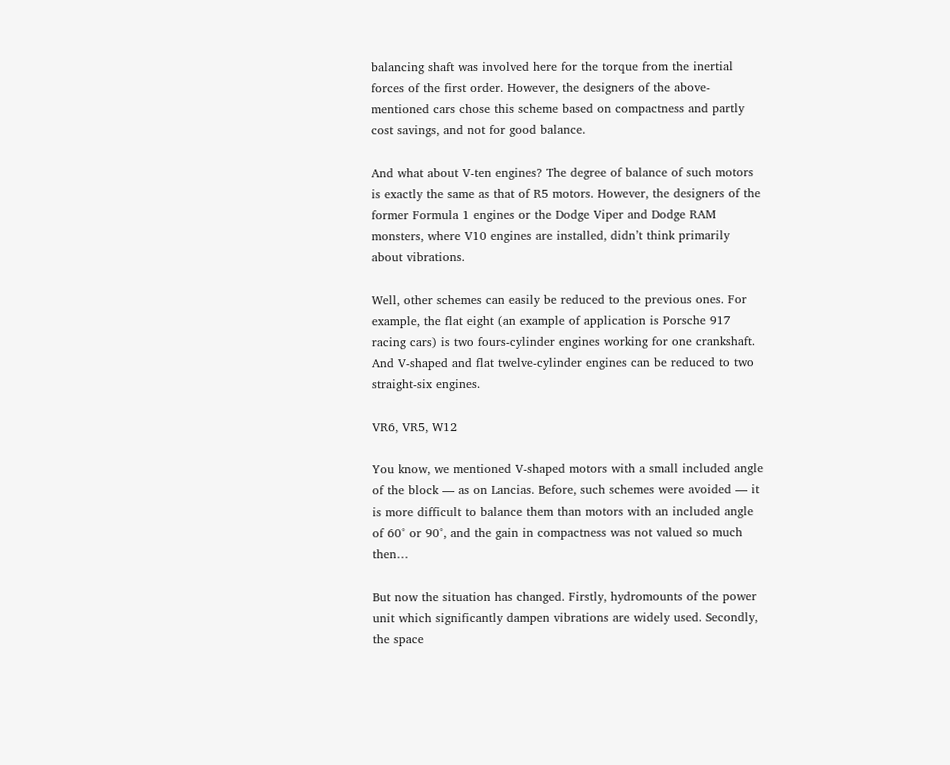balancing shaft was involved here for the torque from the inertial forces of the first order. However, the designers of the above-mentioned cars chose this scheme based on compactness and partly cost savings, and not for good balance.

And what about V-ten engines? The degree of balance of such motors is exactly the same as that of R5 motors. However, the designers of the former Formula 1 engines or the Dodge Viper and Dodge RAM monsters, where V10 engines are installed, didn’t think primarily about vibrations.

Well, other schemes can easily be reduced to the previous ones. For example, the flat eight (an example of application is Porsche 917 racing cars) is two fours-cylinder engines working for one crankshaft. And V-shaped and flat twelve-cylinder engines can be reduced to two straight-six engines.

VR6, VR5, W12

You know, we mentioned V-shaped motors with a small included angle of the block — as on Lancias. Before, such schemes were avoided — it is more difficult to balance them than motors with an included angle of 60° or 90°, and the gain in compactness was not valued so much then…

But now the situation has changed. Firstly, hydromounts of the power unit which significantly dampen vibrations are widely used. Secondly, the space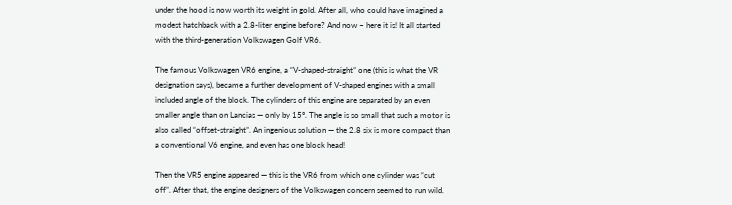under the hood is now worth its weight in gold. After all, who could have imagined a modest hatchback with a 2.8-liter engine before? And now – here it is! It all started with the third-generation Volkswagen Golf VR6.

The famous Volkswagen VR6 engine, a “V-shaped-straight” one (this is what the VR designation says), became a further development of V-shaped engines with a small included angle of the block. The cylinders of this engine are separated by an even smaller angle than on Lancias — only by 15°. The angle is so small that such a motor is also called “offset-straight”. An ingenious solution — the 2.8 six is more compact than a conventional V6 engine, and even has one block head!

Then the VR5 engine appeared — this is the VR6 from which one cylinder was “cut off”. After that, the engine designers of the Volkswagen concern seemed to run wild.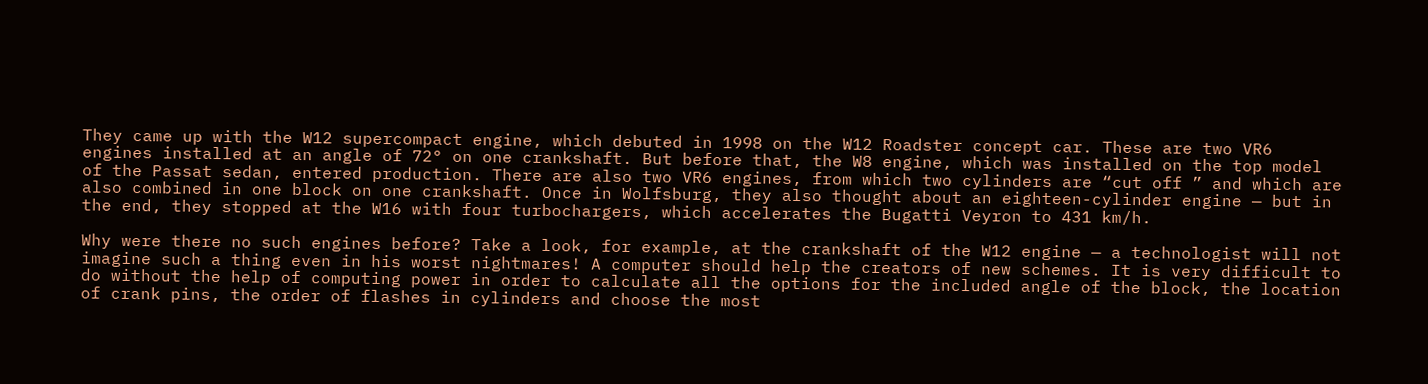They came up with the W12 supercompact engine, which debuted in 1998 on the W12 Roadster concept car. These are two VR6 engines installed at an angle of 72° on one crankshaft. But before that, the W8 engine, which was installed on the top model of the Passat sedan, entered production. There are also two VR6 engines, from which two cylinders are “cut off ” and which are also combined in one block on one crankshaft. Once in Wolfsburg, they also thought about an eighteen-cylinder engine — but in the end, they stopped at the W16 with four turbochargers, which accelerates the Bugatti Veyron to 431 km/h.

Why were there no such engines before? Take a look, for example, at the crankshaft of the W12 engine — a technologist will not imagine such a thing even in his worst nightmares! A computer should help the creators of new schemes. It is very difficult to do without the help of computing power in order to calculate all the options for the included angle of the block, the location of crank pins, the order of flashes in cylinders and choose the most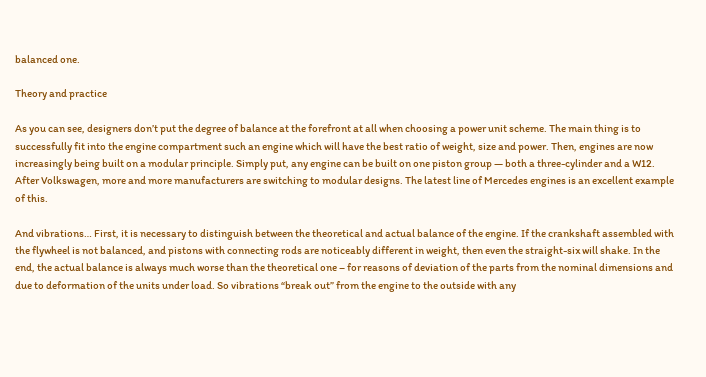balanced one.

Theory and practice

As you can see, designers don’t put the degree of balance at the forefront at all when choosing a power unit scheme. The main thing is to successfully fit into the engine compartment such an engine which will have the best ratio of weight, size and power. Then, engines are now increasingly being built on a modular principle. Simply put, any engine can be built on one piston group — both a three-cylinder and a W12. After Volkswagen, more and more manufacturers are switching to modular designs. The latest line of Mercedes engines is an excellent example of this.

And vibrations… First, it is necessary to distinguish between the theoretical and actual balance of the engine. If the crankshaft assembled with the flywheel is not balanced, and pistons with connecting rods are noticeably different in weight, then even the straight-six will shake. In the end, the actual balance is always much worse than the theoretical one – for reasons of deviation of the parts from the nominal dimensions and due to deformation of the units under load. So vibrations “break out” from the engine to the outside with any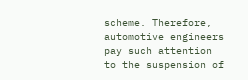scheme. Therefore, automotive engineers pay such attention to the suspension of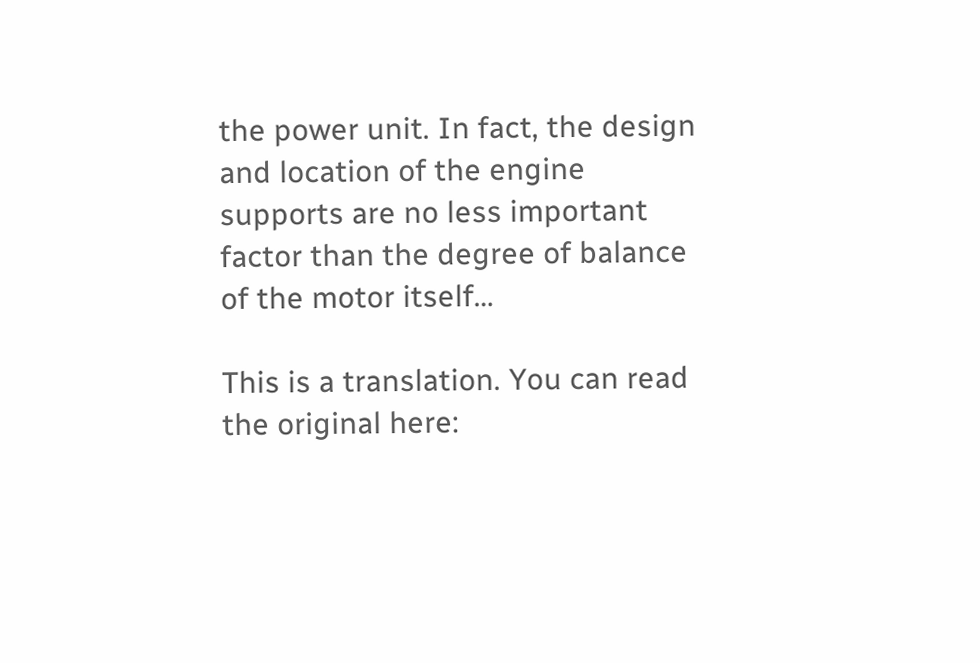the power unit. In fact, the design and location of the engine supports are no less important factor than the degree of balance of the motor itself…

This is a translation. You can read the original here: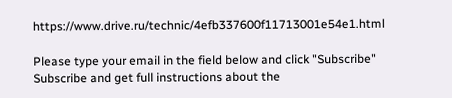https://www.drive.ru/technic/4efb337600f11713001e54e1.html

Please type your email in the field below and click "Subscribe"
Subscribe and get full instructions about the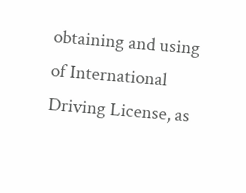obtaining and using of International Driving License, as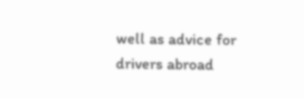well as advice for drivers abroad